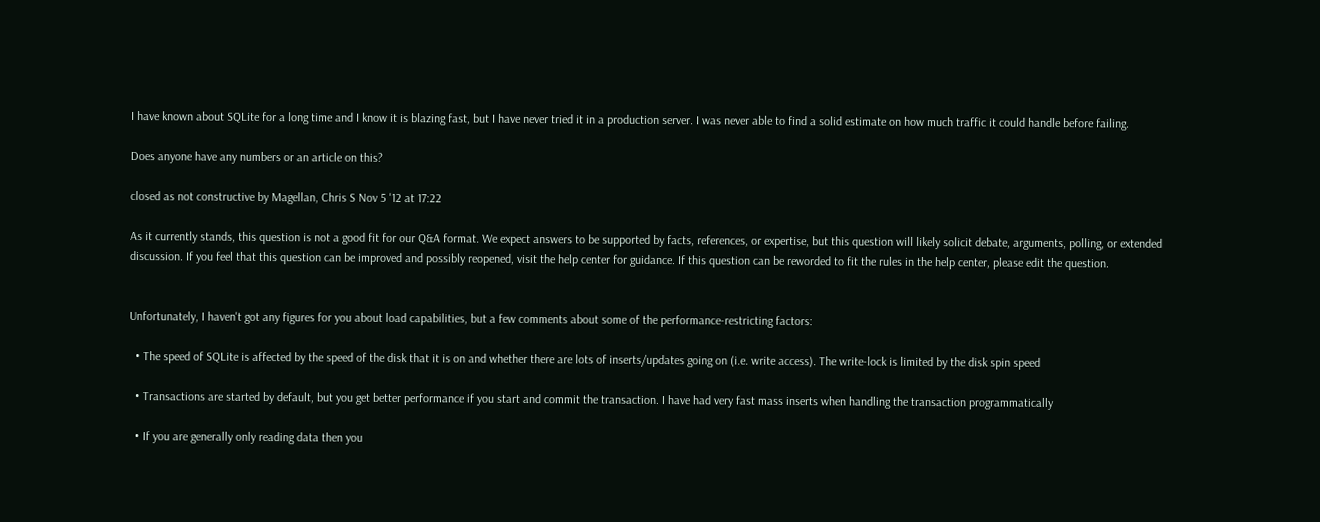I have known about SQLite for a long time and I know it is blazing fast, but I have never tried it in a production server. I was never able to find a solid estimate on how much traffic it could handle before failing.

Does anyone have any numbers or an article on this?

closed as not constructive by Magellan, Chris S Nov 5 '12 at 17:22

As it currently stands, this question is not a good fit for our Q&A format. We expect answers to be supported by facts, references, or expertise, but this question will likely solicit debate, arguments, polling, or extended discussion. If you feel that this question can be improved and possibly reopened, visit the help center for guidance. If this question can be reworded to fit the rules in the help center, please edit the question.


Unfortunately, I haven't got any figures for you about load capabilities, but a few comments about some of the performance-restricting factors:

  • The speed of SQLite is affected by the speed of the disk that it is on and whether there are lots of inserts/updates going on (i.e. write access). The write-lock is limited by the disk spin speed

  • Transactions are started by default, but you get better performance if you start and commit the transaction. I have had very fast mass inserts when handling the transaction programmatically

  • If you are generally only reading data then you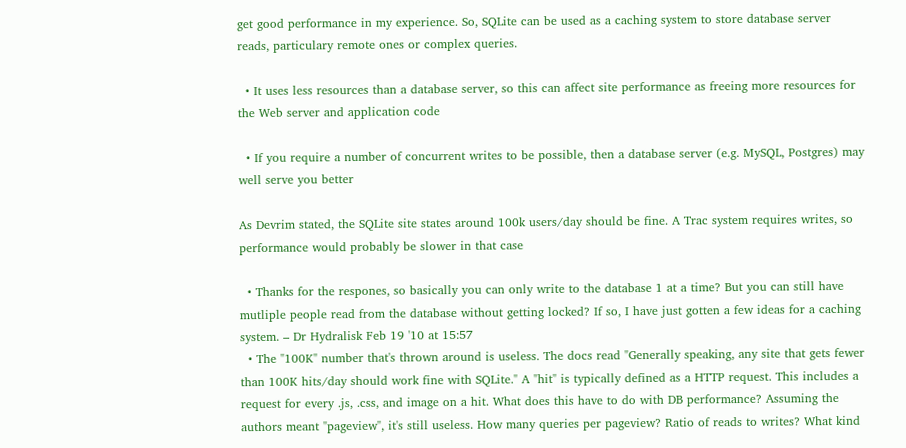get good performance in my experience. So, SQLite can be used as a caching system to store database server reads, particulary remote ones or complex queries.

  • It uses less resources than a database server, so this can affect site performance as freeing more resources for the Web server and application code

  • If you require a number of concurrent writes to be possible, then a database server (e.g. MySQL, Postgres) may well serve you better

As Devrim stated, the SQLite site states around 100k users/day should be fine. A Trac system requires writes, so performance would probably be slower in that case

  • Thanks for the respones, so basically you can only write to the database 1 at a time? But you can still have mutliple people read from the database without getting locked? If so, I have just gotten a few ideas for a caching system. – Dr Hydralisk Feb 19 '10 at 15:57
  • The "100K" number that's thrown around is useless. The docs read "Generally speaking, any site that gets fewer than 100K hits/day should work fine with SQLite." A "hit" is typically defined as a HTTP request. This includes a request for every .js, .css, and image on a hit. What does this have to do with DB performance? Assuming the authors meant "pageview", it's still useless. How many queries per pageview? Ratio of reads to writes? What kind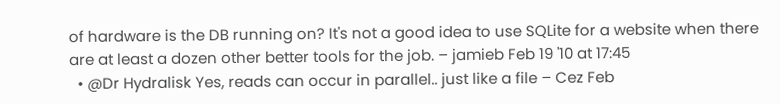of hardware is the DB running on? It's not a good idea to use SQLite for a website when there are at least a dozen other better tools for the job. – jamieb Feb 19 '10 at 17:45
  • @Dr Hydralisk Yes, reads can occur in parallel.. just like a file – Cez Feb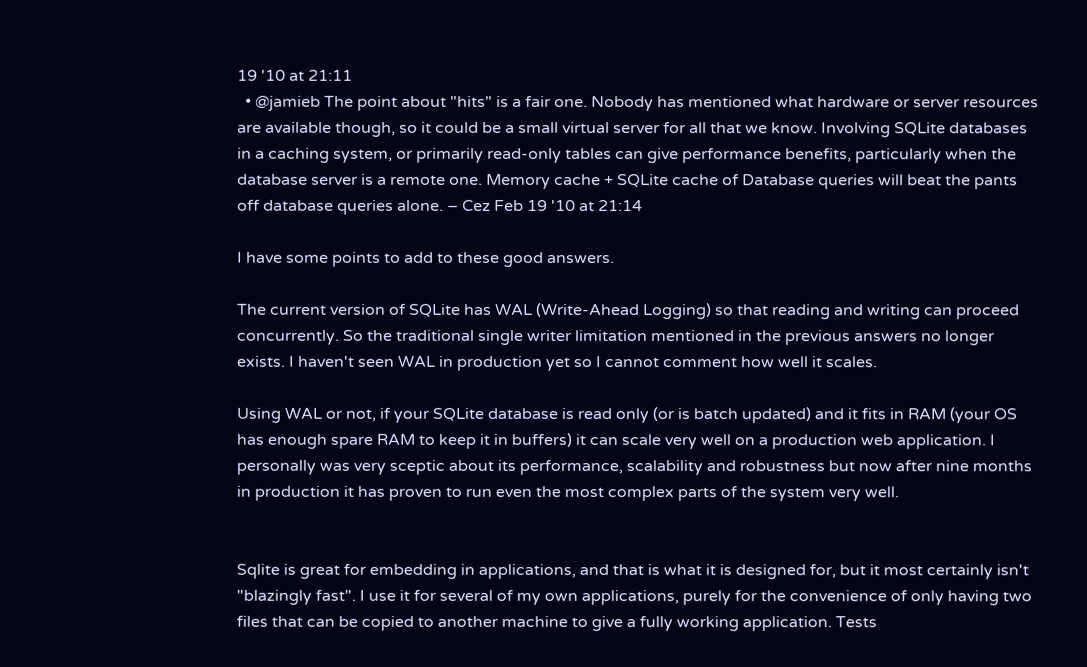19 '10 at 21:11
  • @jamieb The point about "hits" is a fair one. Nobody has mentioned what hardware or server resources are available though, so it could be a small virtual server for all that we know. Involving SQLite databases in a caching system, or primarily read-only tables can give performance benefits, particularly when the database server is a remote one. Memory cache + SQLite cache of Database queries will beat the pants off database queries alone. – Cez Feb 19 '10 at 21:14

I have some points to add to these good answers.

The current version of SQLite has WAL (Write-Ahead Logging) so that reading and writing can proceed concurrently. So the traditional single writer limitation mentioned in the previous answers no longer exists. I haven't seen WAL in production yet so I cannot comment how well it scales.

Using WAL or not, if your SQLite database is read only (or is batch updated) and it fits in RAM (your OS has enough spare RAM to keep it in buffers) it can scale very well on a production web application. I personally was very sceptic about its performance, scalability and robustness but now after nine months in production it has proven to run even the most complex parts of the system very well.


Sqlite is great for embedding in applications, and that is what it is designed for, but it most certainly isn't "blazingly fast". I use it for several of my own applications, purely for the convenience of only having two files that can be copied to another machine to give a fully working application. Tests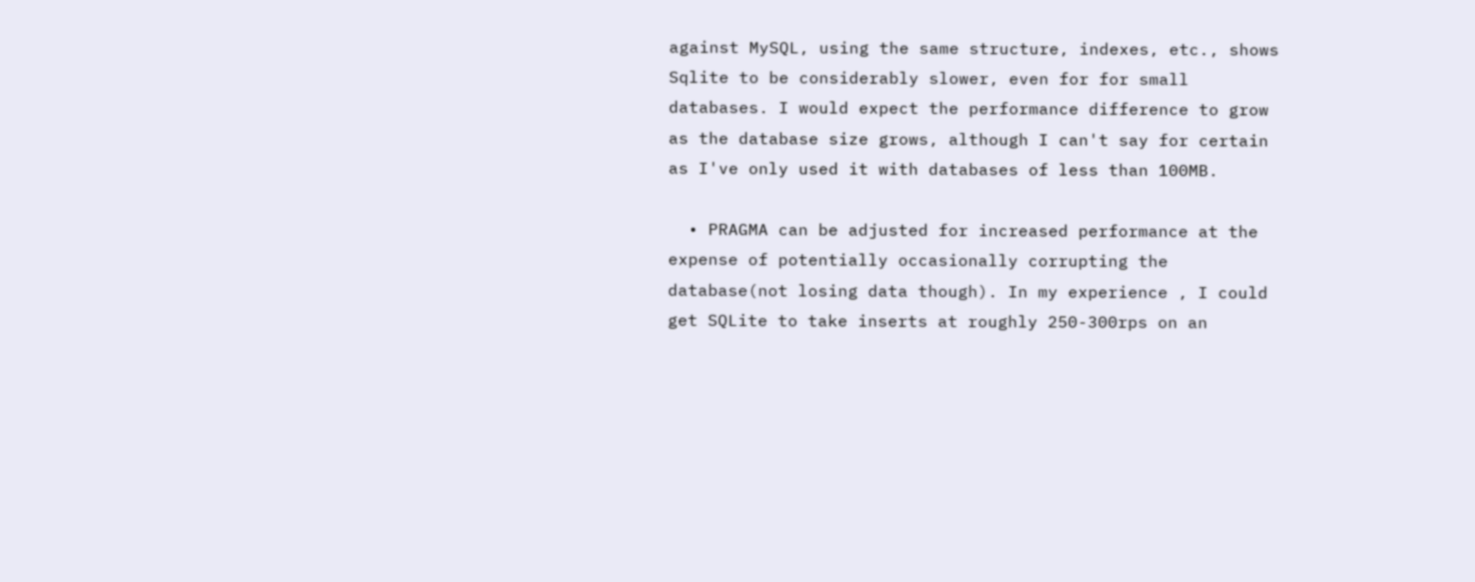against MySQL, using the same structure, indexes, etc., shows Sqlite to be considerably slower, even for for small databases. I would expect the performance difference to grow as the database size grows, although I can't say for certain as I've only used it with databases of less than 100MB.

  • PRAGMA can be adjusted for increased performance at the expense of potentially occasionally corrupting the database(not losing data though). In my experience , I could get SQLite to take inserts at roughly 250-300rps on an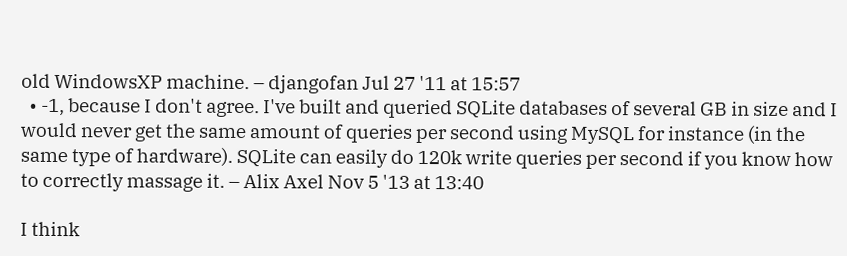old WindowsXP machine. – djangofan Jul 27 '11 at 15:57
  • -1, because I don't agree. I've built and queried SQLite databases of several GB in size and I would never get the same amount of queries per second using MySQL for instance (in the same type of hardware). SQLite can easily do 120k write queries per second if you know how to correctly massage it. – Alix Axel Nov 5 '13 at 13:40

I think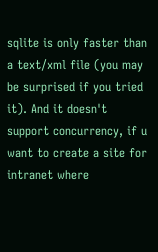sqlite is only faster than a text/xml file (you may be surprised if you tried it). And it doesn't support concurrency, if u want to create a site for intranet where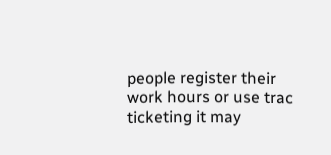people register their work hours or use trac ticketing it may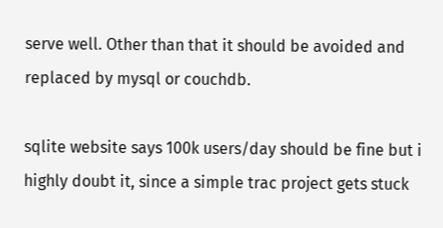serve well. Other than that it should be avoided and replaced by mysql or couchdb.

sqlite website says 100k users/day should be fine but i highly doubt it, since a simple trac project gets stuck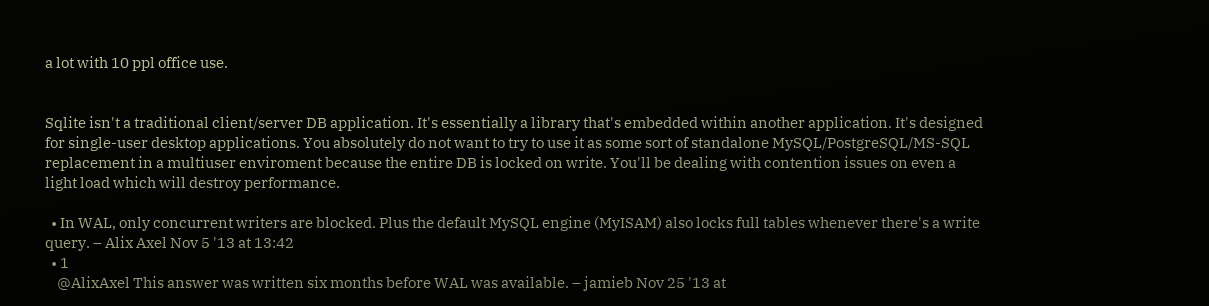a lot with 10 ppl office use.


Sqlite isn't a traditional client/server DB application. It's essentially a library that's embedded within another application. It's designed for single-user desktop applications. You absolutely do not want to try to use it as some sort of standalone MySQL/PostgreSQL/MS-SQL replacement in a multiuser enviroment because the entire DB is locked on write. You'll be dealing with contention issues on even a light load which will destroy performance.

  • In WAL, only concurrent writers are blocked. Plus the default MySQL engine (MyISAM) also locks full tables whenever there's a write query. – Alix Axel Nov 5 '13 at 13:42
  • 1
    @AlixAxel This answer was written six months before WAL was available. – jamieb Nov 25 '13 at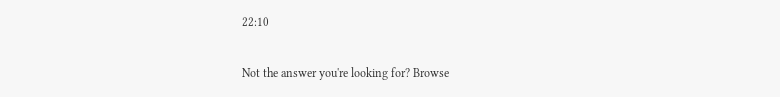22:10

Not the answer you're looking for? Browse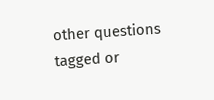other questions tagged or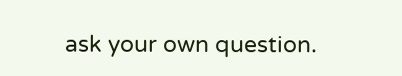ask your own question.